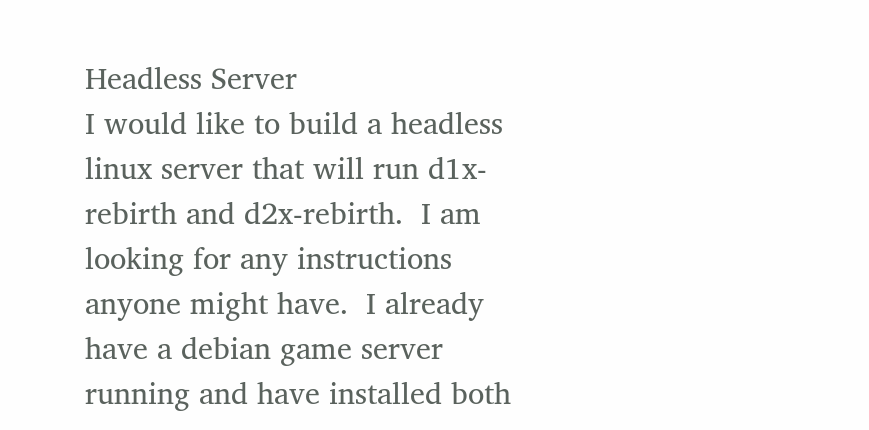Headless Server
I would like to build a headless linux server that will run d1x-rebirth and d2x-rebirth.  I am looking for any instructions anyone might have.  I already have a debian game server running and have installed both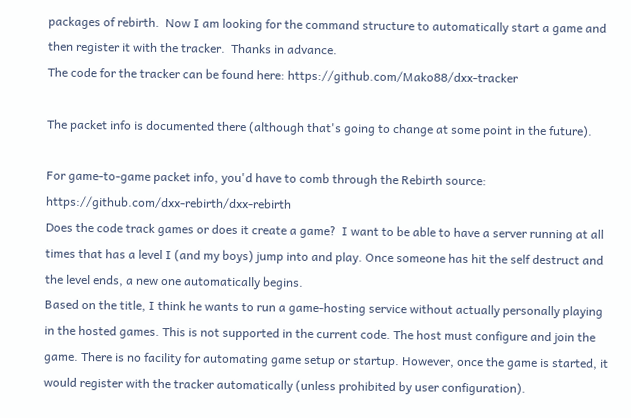packages of rebirth.  Now I am looking for the command structure to automatically start a game and then register it with the tracker.  Thanks in advance.
The code for the tracker can be found here: https://github.com/Mako88/dxx-tracker

The packet info is documented there (although that's going to change at some point in the future).

For game-to-game packet info, you'd have to comb through the Rebirth source: https://github.com/dxx-rebirth/dxx-rebirth
Does the code track games or does it create a game?  I want to be able to have a server running at all times that has a level I (and my boys) jump into and play. Once someone has hit the self destruct and the level ends, a new one automatically begins.
Based on the title, I think he wants to run a game-hosting service without actually personally playing in the hosted games. This is not supported in the current code. The host must configure and join the game. There is no facility for automating game setup or startup. However, once the game is started, it would register with the tracker automatically (unless prohibited by user configuration).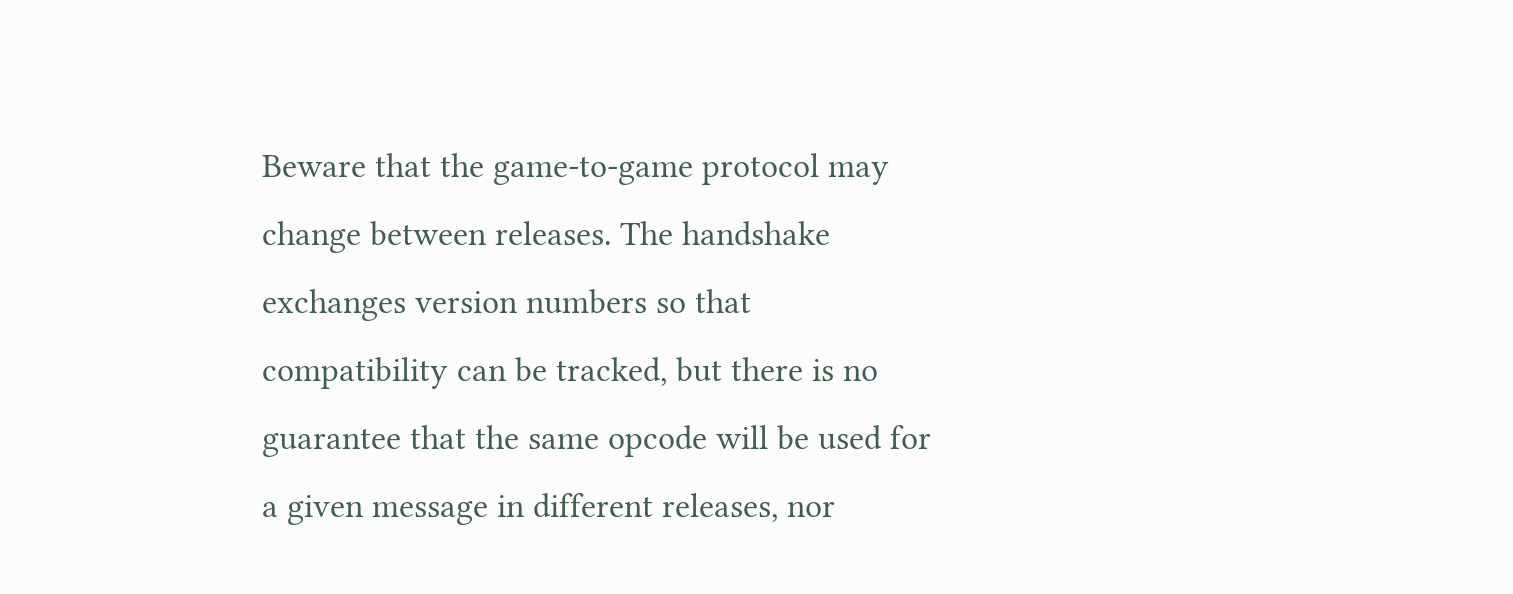Beware that the game-to-game protocol may change between releases. The handshake exchanges version numbers so that compatibility can be tracked, but there is no guarantee that the same opcode will be used for a given message in different releases, nor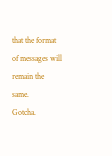that the format of messages will remain the same.
Gotcha.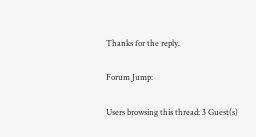Thanks for the reply.

Forum Jump:

Users browsing this thread: 3 Guest(s)